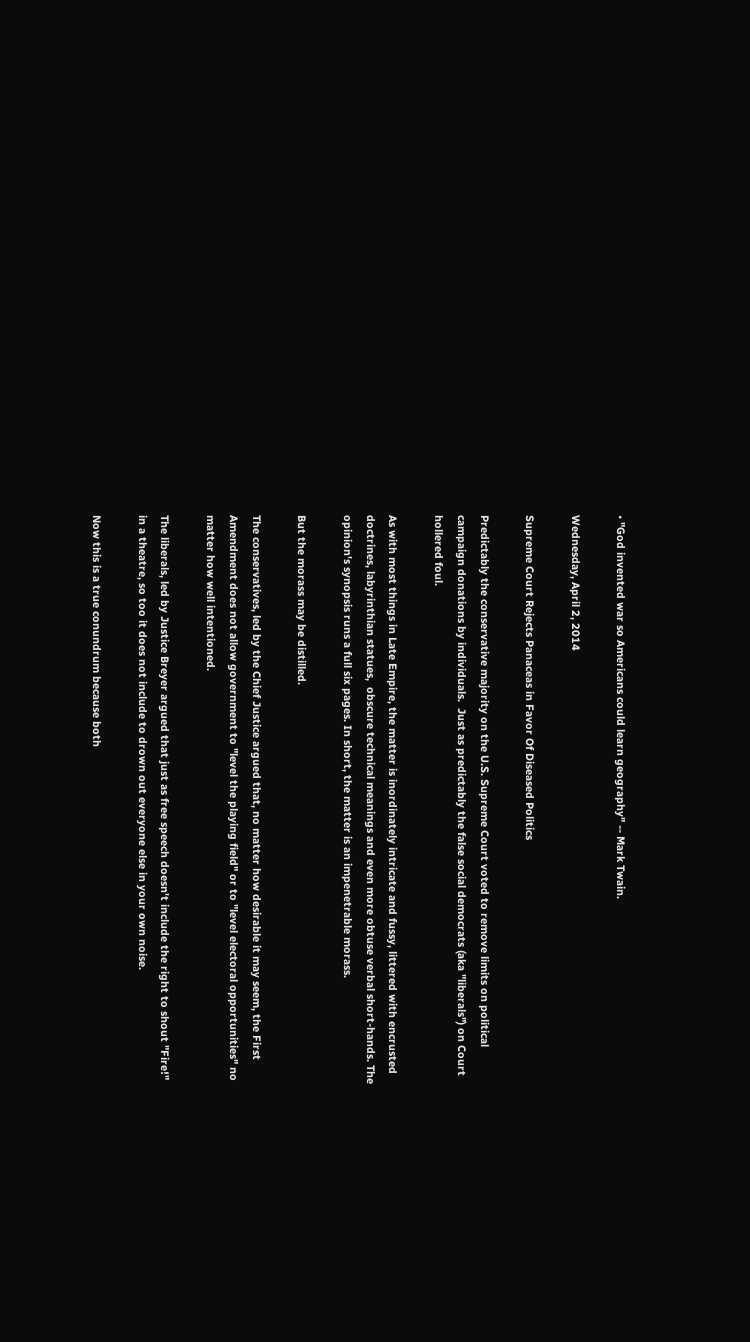• "God invented war so Americans could learn geography" -- Mark Twain.

Wednesday, April 2, 2014

Supreme Court Rejects Panaceas in Favor Of Diseased Politics

Predictably the conservative majority on the U.S. Supreme Court voted to remove limits on political campaign donations by individuals.  Just as predictably the false social democrats (aka "liberals") on Court hollered foul.

As with most things in Late Empire, the matter is inordinately intricate and fussy, littered with encrusted doctrines, labyrinthian statues,  obscure technical meanings and even more obtuse verbal short-hands. The opinion's synopsis runs a full six pages. In short, the matter is an impenetrable morass.

But the morass may be distilled.

The conservatives, led by the Chief Justice argued that, no matter how desirable it may seem, the First Amendment does not allow government to "level the playing field" or to "level electoral opportunities" no matter how well intentioned.

The liberals, led by Justice Breyer argued that just as free speech doesn't include the right to shout "Fire!" in a theatre, so too it does not include to drown out everyone else in your own noise.

Now this is a true conundrum because both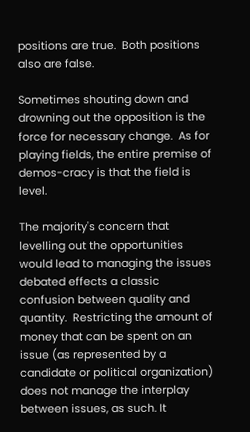positions are true.  Both positions also are false.

Sometimes shouting down and drowning out the opposition is the force for necessary change.  As for playing fields, the entire premise of demos-cracy is that the field is level.

The majority's concern that levelling out the opportunities would lead to managing the issues debated effects a classic confusion between quality and quantity.  Restricting the amount of money that can be spent on an issue (as represented by a candidate or political organization) does not manage the interplay between issues, as such. It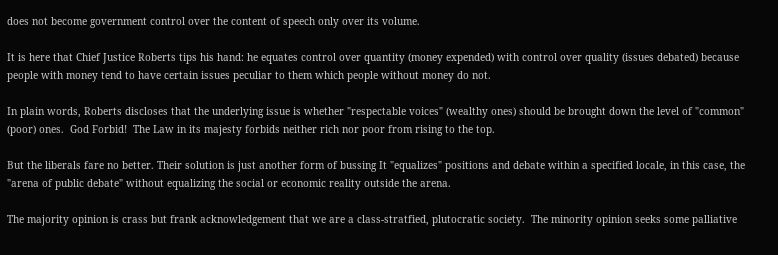does not become government control over the content of speech only over its volume.

It is here that Chief Justice Roberts tips his hand: he equates control over quantity (money expended) with control over quality (issues debated) because people with money tend to have certain issues peculiar to them which people without money do not.

In plain words, Roberts discloses that the underlying issue is whether "respectable voices" (wealthy ones) should be brought down the level of "common" (poor) ones.  God Forbid!  The Law in its majesty forbids neither rich nor poor from rising to the top.

But the liberals fare no better. Their solution is just another form of bussing It "equalizes" positions and debate within a specified locale, in this case, the "arena of public debate" without equalizing the social or economic reality outside the arena.

The majority opinion is crass but frank acknowledgement that we are a class-stratfied, plutocratic society.  The minority opinion seeks some palliative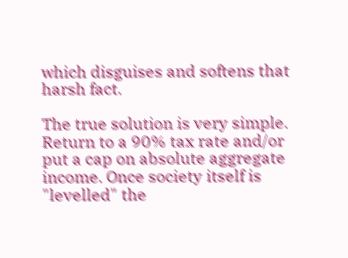which disguises and softens that harsh fact.

The true solution is very simple.  Return to a 90% tax rate and/or put a cap on absolute aggregate income. Once society itself is "levelled" the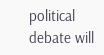political debate will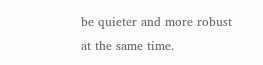be quieter and more robust at the same time.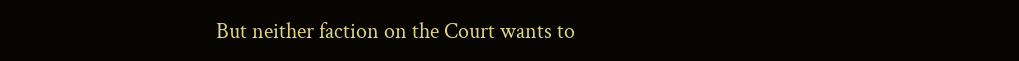But neither faction on the Court wants to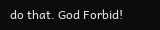do that. God Forbid!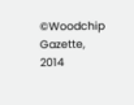©Woodchip Gazette, 2014